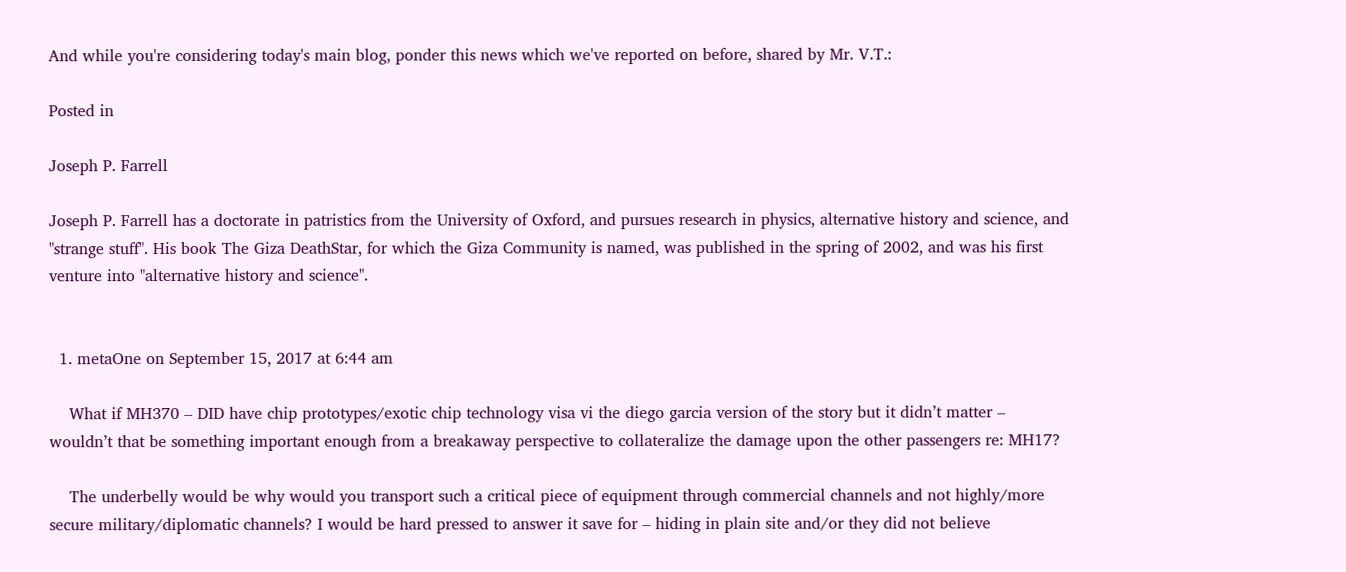And while you're considering today's main blog, ponder this news which we've reported on before, shared by Mr. V.T.:

Posted in

Joseph P. Farrell

Joseph P. Farrell has a doctorate in patristics from the University of Oxford, and pursues research in physics, alternative history and science, and "strange stuff". His book The Giza DeathStar, for which the Giza Community is named, was published in the spring of 2002, and was his first venture into "alternative history and science".


  1. metaOne on September 15, 2017 at 6:44 am

    What if MH370 – DID have chip prototypes/exotic chip technology visa vi the diego garcia version of the story but it didn’t matter – wouldn’t that be something important enough from a breakaway perspective to collateralize the damage upon the other passengers re: MH17?

    The underbelly would be why would you transport such a critical piece of equipment through commercial channels and not highly/more secure military/diplomatic channels? I would be hard pressed to answer it save for – hiding in plain site and/or they did not believe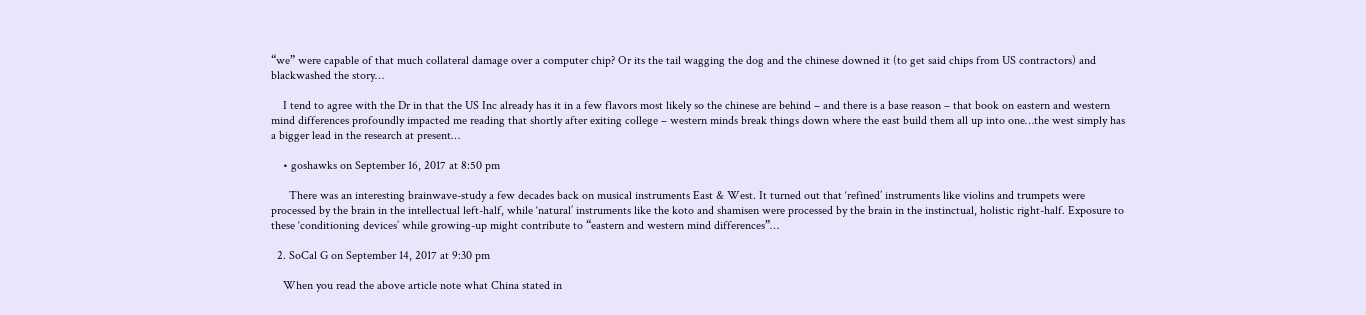“we” were capable of that much collateral damage over a computer chip? Or its the tail wagging the dog and the chinese downed it (to get said chips from US contractors) and blackwashed the story…

    I tend to agree with the Dr in that the US Inc already has it in a few flavors most likely so the chinese are behind – and there is a base reason – that book on eastern and western mind differences profoundly impacted me reading that shortly after exiting college – western minds break things down where the east build them all up into one…the west simply has a bigger lead in the research at present…

    • goshawks on September 16, 2017 at 8:50 pm

      There was an interesting brainwave-study a few decades back on musical instruments East & West. It turned out that ‘refined’ instruments like violins and trumpets were processed by the brain in the intellectual left-half, while ‘natural’ instruments like the koto and shamisen were processed by the brain in the instinctual, holistic right-half. Exposure to these ‘conditioning devices’ while growing-up might contribute to “eastern and western mind differences”…

  2. SoCal G on September 14, 2017 at 9:30 pm

    When you read the above article note what China stated in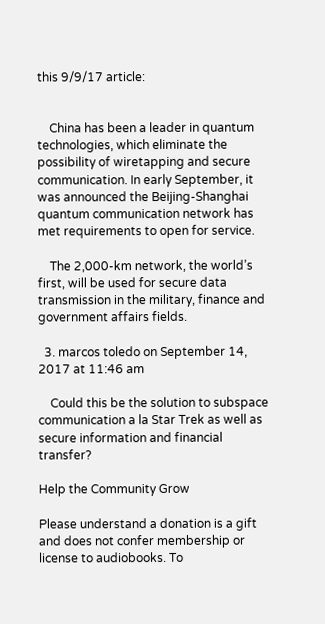this 9/9/17 article:


    China has been a leader in quantum technologies, which eliminate the possibility of wiretapping and secure communication. In early September, it was announced the Beijing-Shanghai quantum communication network has met requirements to open for service.

    The 2,000-km network, the world’s first, will be used for secure data transmission in the military, finance and government affairs fields.

  3. marcos toledo on September 14, 2017 at 11:46 am

    Could this be the solution to subspace communication a la Star Trek as well as secure information and financial transfer?

Help the Community Grow

Please understand a donation is a gift and does not confer membership or license to audiobooks. To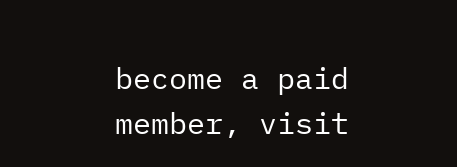become a paid member, visit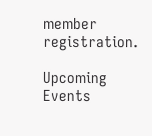member registration.

Upcoming Events